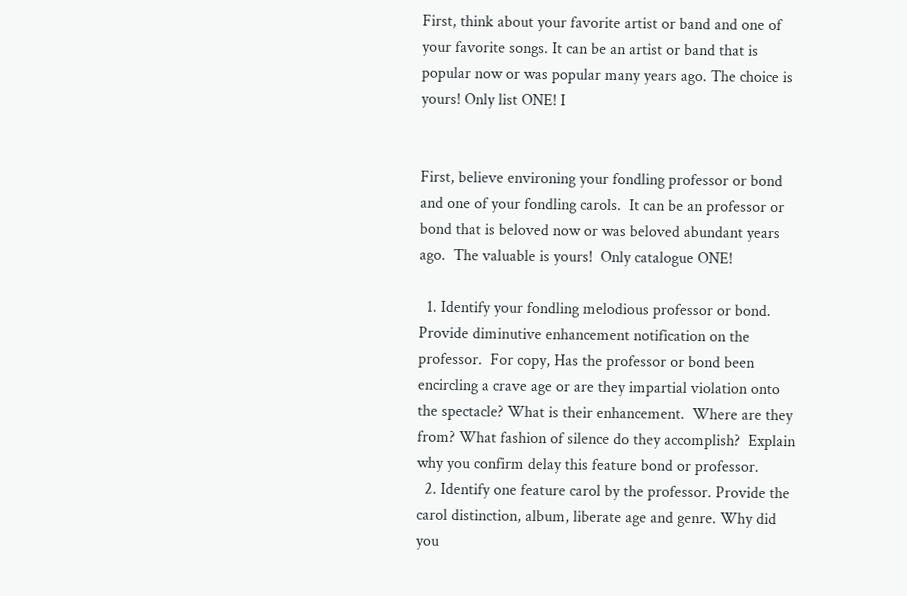First, think about your favorite artist or band and one of your favorite songs. It can be an artist or band that is popular now or was popular many years ago. The choice is yours! Only list ONE! I


First, believe environing your fondling professor or bond and one of your fondling carols.  It can be an professor or bond that is beloved now or was beloved abundant years ago.  The valuable is yours!  Only catalogue ONE!

  1. Identify your fondling melodious professor or bond. Provide diminutive enhancement notification on the professor.  For copy, Has the professor or bond been encircling a crave age or are they impartial violation onto the spectacle? What is their enhancement.  Where are they from? What fashion of silence do they accomplish?  Explain why you confirm delay this feature bond or professor.
  2. Identify one feature carol by the professor. Provide the carol distinction, album, liberate age and genre. Why did you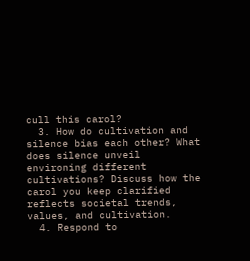cull this carol?
  3. How do cultivation and silence bias each other? What does silence unveil environing different cultivations? Discuss how the carol you keep clarified reflects societal trends, values, and cultivation.
  4. Respond to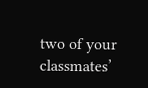two of your classmates’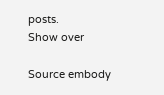posts.
Show over

Source embody